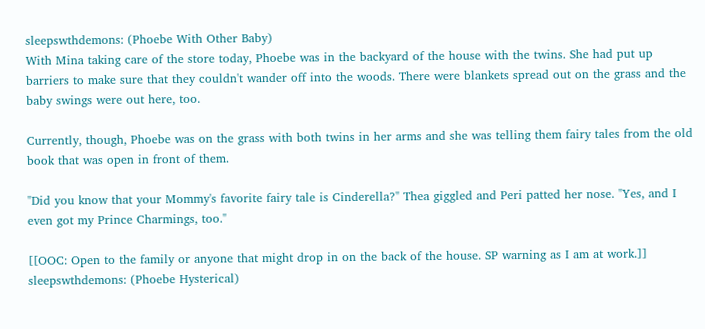sleepswthdemons: (Phoebe With Other Baby)
With Mina taking care of the store today, Phoebe was in the backyard of the house with the twins. She had put up barriers to make sure that they couldn't wander off into the woods. There were blankets spread out on the grass and the baby swings were out here, too.

Currently, though, Phoebe was on the grass with both twins in her arms and she was telling them fairy tales from the old book that was open in front of them.

"Did you know that your Mommy's favorite fairy tale is Cinderella?" Thea giggled and Peri patted her nose. "Yes, and I even got my Prince Charmings, too."

[[OOC: Open to the family or anyone that might drop in on the back of the house. SP warning as I am at work.]]
sleepswthdemons: (Phoebe Hysterical)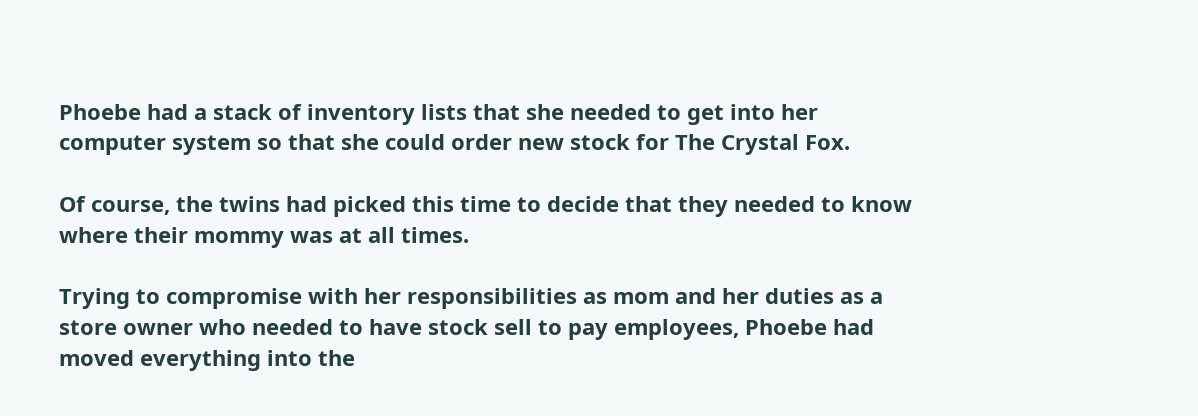Phoebe had a stack of inventory lists that she needed to get into her computer system so that she could order new stock for The Crystal Fox.

Of course, the twins had picked this time to decide that they needed to know where their mommy was at all times.

Trying to compromise with her responsibilities as mom and her duties as a store owner who needed to have stock sell to pay employees, Phoebe had moved everything into the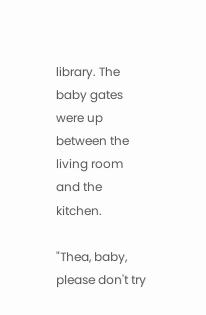library. The baby gates were up between the living room and the kitchen.

"Thea, baby, please don't try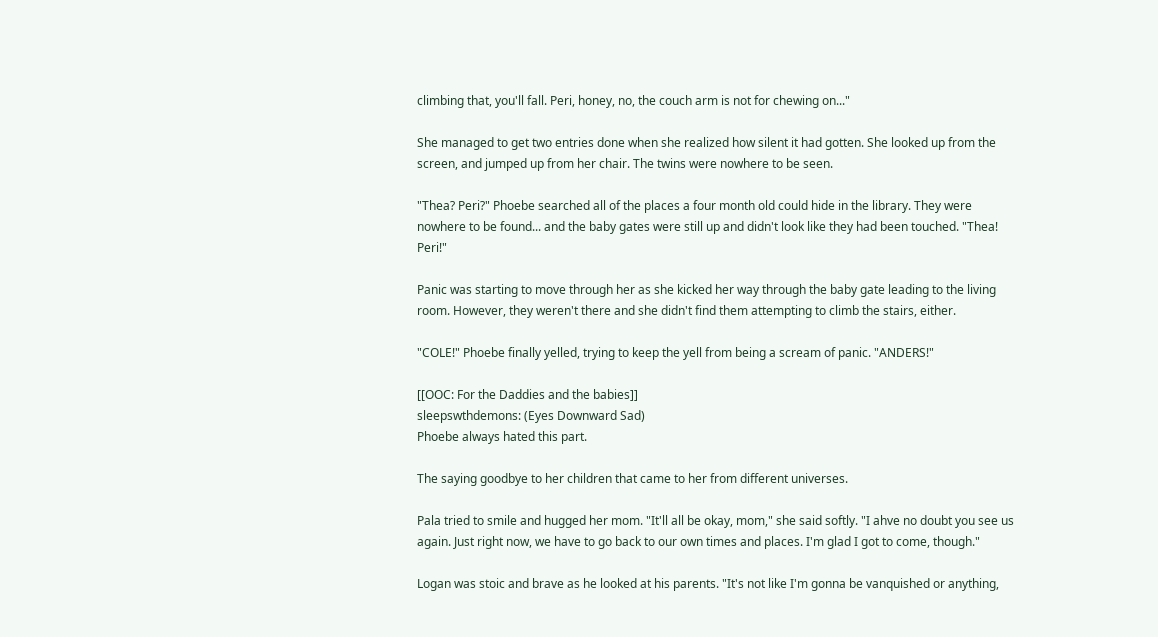climbing that, you'll fall. Peri, honey, no, the couch arm is not for chewing on..."

She managed to get two entries done when she realized how silent it had gotten. She looked up from the screen, and jumped up from her chair. The twins were nowhere to be seen.

"Thea? Peri?" Phoebe searched all of the places a four month old could hide in the library. They were nowhere to be found... and the baby gates were still up and didn't look like they had been touched. "Thea! Peri!"

Panic was starting to move through her as she kicked her way through the baby gate leading to the living room. However, they weren't there and she didn't find them attempting to climb the stairs, either.

"COLE!" Phoebe finally yelled, trying to keep the yell from being a scream of panic. "ANDERS!"

[[OOC: For the Daddies and the babies]]
sleepswthdemons: (Eyes Downward Sad)
Phoebe always hated this part.

The saying goodbye to her children that came to her from different universes.

Pala tried to smile and hugged her mom. "It'll all be okay, mom," she said softly. "I ahve no doubt you see us again. Just right now, we have to go back to our own times and places. I'm glad I got to come, though."

Logan was stoic and brave as he looked at his parents. "It's not like I'm gonna be vanquished or anything,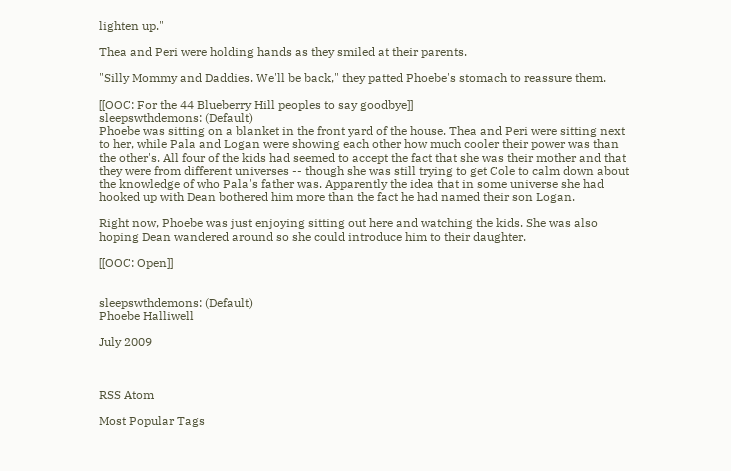lighten up."

Thea and Peri were holding hands as they smiled at their parents.

"Silly Mommy and Daddies. We'll be back," they patted Phoebe's stomach to reassure them.

[[OOC: For the 44 Blueberry Hill peoples to say goodbye]]
sleepswthdemons: (Default)
Phoebe was sitting on a blanket in the front yard of the house. Thea and Peri were sitting next to her, while Pala and Logan were showing each other how much cooler their power was than the other's. All four of the kids had seemed to accept the fact that she was their mother and that they were from different universes -- though she was still trying to get Cole to calm down about the knowledge of who Pala's father was. Apparently the idea that in some universe she had hooked up with Dean bothered him more than the fact he had named their son Logan.

Right now, Phoebe was just enjoying sitting out here and watching the kids. She was also hoping Dean wandered around so she could introduce him to their daughter.

[[OOC: Open]]


sleepswthdemons: (Default)
Phoebe Halliwell

July 2009



RSS Atom

Most Popular Tags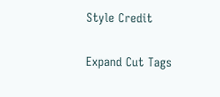Style Credit

Expand Cut Tags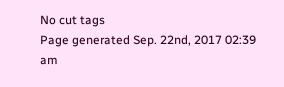No cut tags
Page generated Sep. 22nd, 2017 02:39 am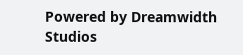Powered by Dreamwidth Studios